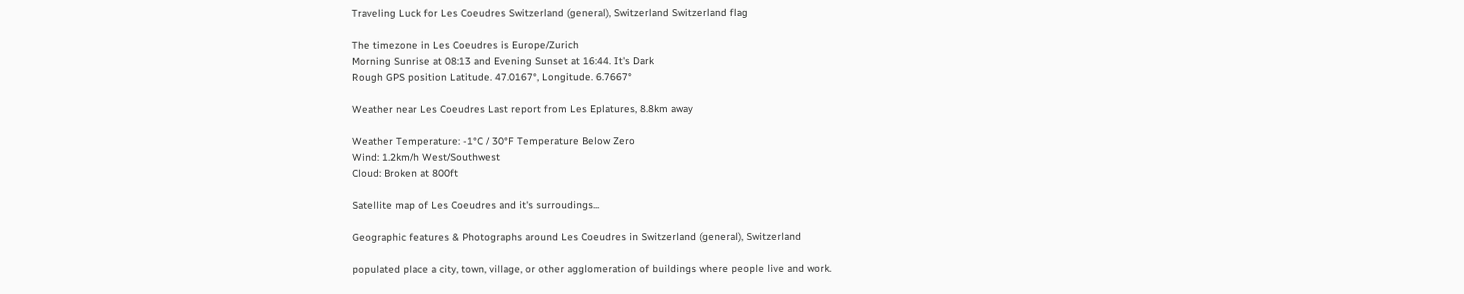Traveling Luck for Les Coeudres Switzerland (general), Switzerland Switzerland flag

The timezone in Les Coeudres is Europe/Zurich
Morning Sunrise at 08:13 and Evening Sunset at 16:44. It's Dark
Rough GPS position Latitude. 47.0167°, Longitude. 6.7667°

Weather near Les Coeudres Last report from Les Eplatures, 8.8km away

Weather Temperature: -1°C / 30°F Temperature Below Zero
Wind: 1.2km/h West/Southwest
Cloud: Broken at 800ft

Satellite map of Les Coeudres and it's surroudings...

Geographic features & Photographs around Les Coeudres in Switzerland (general), Switzerland

populated place a city, town, village, or other agglomeration of buildings where people live and work.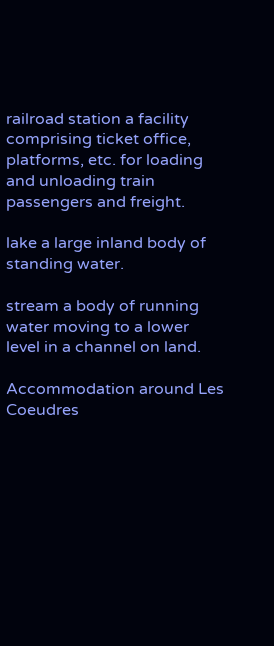railroad station a facility comprising ticket office, platforms, etc. for loading and unloading train passengers and freight.

lake a large inland body of standing water.

stream a body of running water moving to a lower level in a channel on land.

Accommodation around Les Coeudres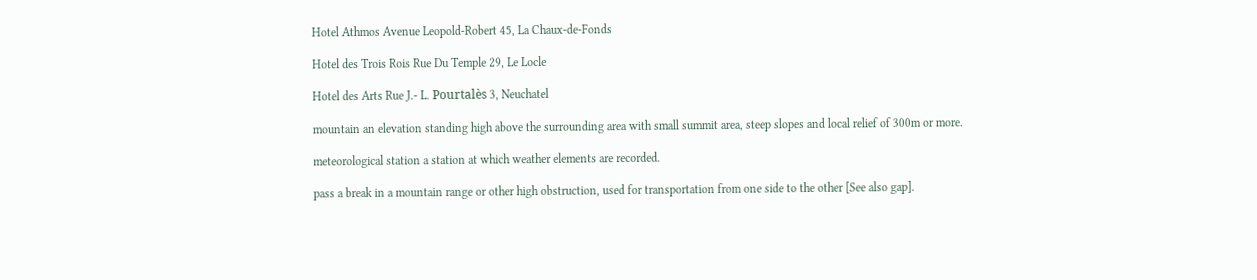Hotel Athmos Avenue Leopold-Robert 45, La Chaux-de-Fonds

Hotel des Trois Rois Rue Du Temple 29, Le Locle

Hotel des Arts Rue J.- L. Pourtalès 3, Neuchatel

mountain an elevation standing high above the surrounding area with small summit area, steep slopes and local relief of 300m or more.

meteorological station a station at which weather elements are recorded.

pass a break in a mountain range or other high obstruction, used for transportation from one side to the other [See also gap].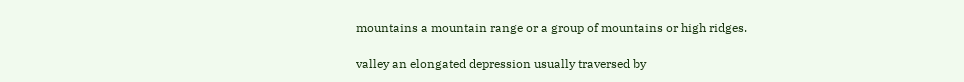mountains a mountain range or a group of mountains or high ridges.

valley an elongated depression usually traversed by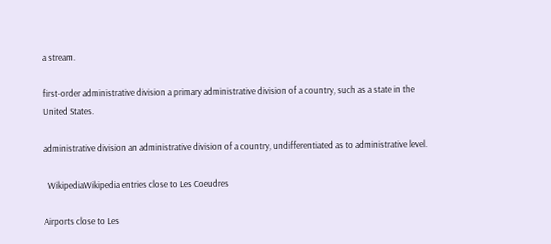a stream.

first-order administrative division a primary administrative division of a country, such as a state in the United States.

administrative division an administrative division of a country, undifferentiated as to administrative level.

  WikipediaWikipedia entries close to Les Coeudres

Airports close to Les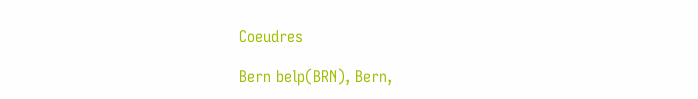Coeudres

Bern belp(BRN), Bern,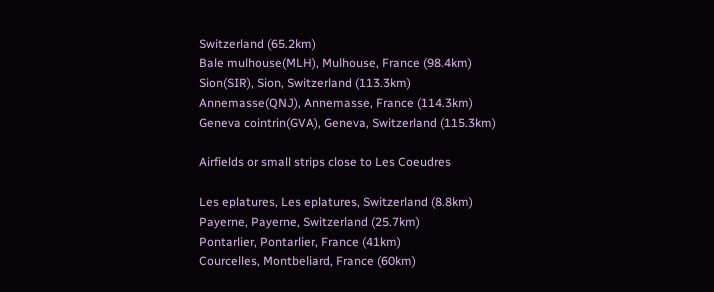Switzerland (65.2km)
Bale mulhouse(MLH), Mulhouse, France (98.4km)
Sion(SIR), Sion, Switzerland (113.3km)
Annemasse(QNJ), Annemasse, France (114.3km)
Geneva cointrin(GVA), Geneva, Switzerland (115.3km)

Airfields or small strips close to Les Coeudres

Les eplatures, Les eplatures, Switzerland (8.8km)
Payerne, Payerne, Switzerland (25.7km)
Pontarlier, Pontarlier, France (41km)
Courcelles, Montbeliard, France (60km)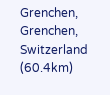Grenchen, Grenchen, Switzerland (60.4km)